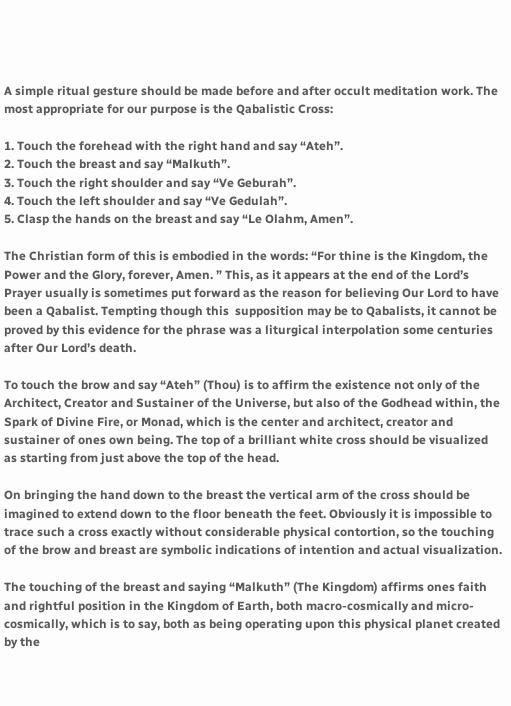A simple ritual gesture should be made before and after occult meditation work. The most appropriate for our purpose is the Qabalistic Cross:

1. Touch the forehead with the right hand and say “Ateh”.
2. Touch the breast and say “Malkuth”.
3. Touch the right shoulder and say “Ve Geburah”.
4. Touch the left shoulder and say “Ve Gedulah”.
5. Clasp the hands on the breast and say “Le Olahm, Amen”.

The Christian form of this is embodied in the words: “For thine is the Kingdom, the Power and the Glory, forever, Amen. ” This, as it appears at the end of the Lord’s Prayer usually is sometimes put forward as the reason for believing Our Lord to have been a Qabalist. Tempting though this  supposition may be to Qabalists, it cannot be proved by this evidence for the phrase was a liturgical interpolation some centuries after Our Lord’s death.

To touch the brow and say “Ateh” (Thou) is to affirm the existence not only of the Architect, Creator and Sustainer of the Universe, but also of the Godhead within, the Spark of Divine Fire, or Monad, which is the center and architect, creator and sustainer of ones own being. The top of a brilliant white cross should be visualized as starting from just above the top of the head.

On bringing the hand down to the breast the vertical arm of the cross should be imagined to extend down to the floor beneath the feet. Obviously it is impossible to trace such a cross exactly without considerable physical contortion, so the touching of the brow and breast are symbolic indications of intention and actual visualization.

The touching of the breast and saying “Malkuth” (The Kingdom) affirms ones faith and rightful position in the Kingdom of Earth, both macro-cosmically and micro-cosmically, which is to say, both as being operating upon this physical planet created by the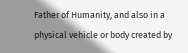Father of Humanity, and also in a physical vehicle or body created by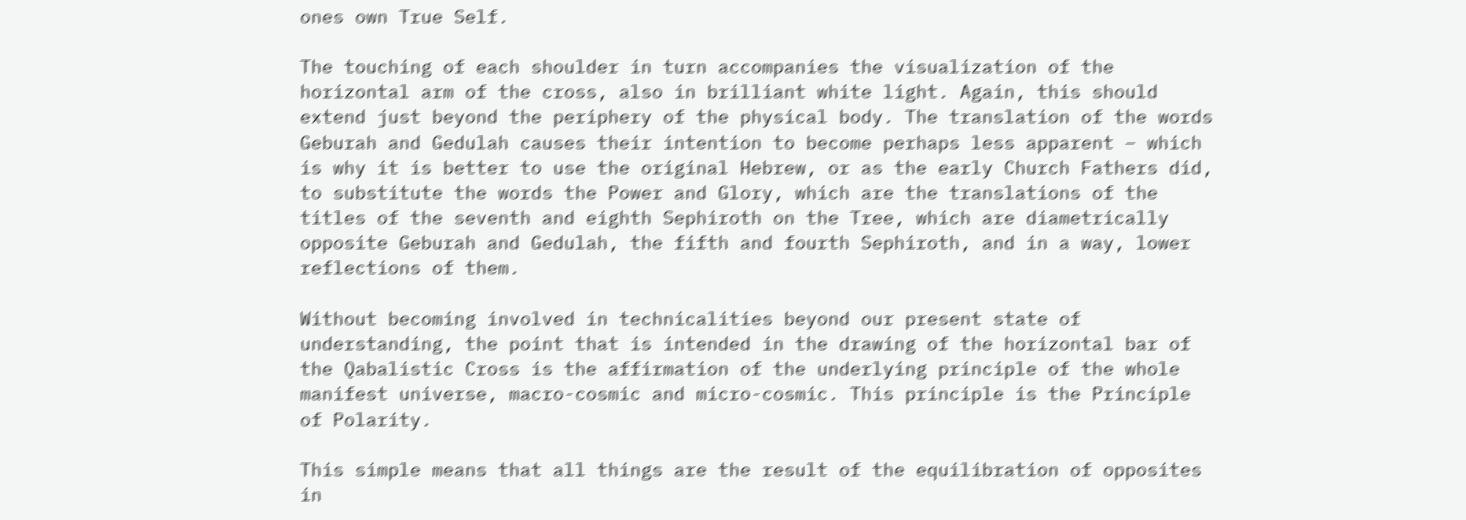ones own True Self.

The touching of each shoulder in turn accompanies the visualization of the horizontal arm of the cross, also in brilliant white light. Again, this should extend just beyond the periphery of the physical body. The translation of the words Geburah and Gedulah causes their intention to become perhaps less apparent – which is why it is better to use the original Hebrew, or as the early Church Fathers did, to substitute the words the Power and Glory, which are the translations of the titles of the seventh and eighth Sephiroth on the Tree, which are diametrically opposite Geburah and Gedulah, the fifth and fourth Sephiroth, and in a way, lower reflections of them.

Without becoming involved in technicalities beyond our present state of understanding, the point that is intended in the drawing of the horizontal bar of the Qabalistic Cross is the affirmation of the underlying principle of the whole manifest universe, macro-cosmic and micro-cosmic. This principle is the Principle of Polarity.

This simple means that all things are the result of the equilibration of opposites in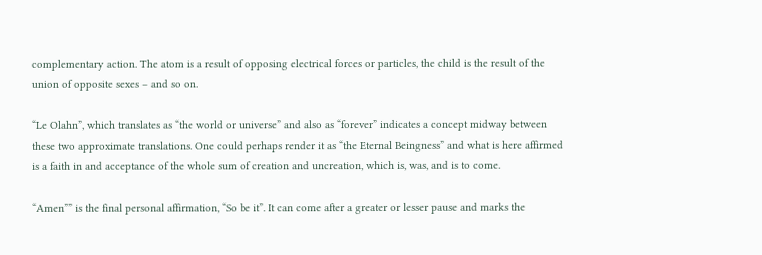complementary action. The atom is a result of opposing electrical forces or particles, the child is the result of the union of opposite sexes – and so on.

“Le Olahn”, which translates as “the world or universe” and also as “forever” indicates a concept midway between these two approximate translations. One could perhaps render it as “the Eternal Beingness” and what is here affirmed is a faith in and acceptance of the whole sum of creation and uncreation, which is, was, and is to come.

“Amen”” is the final personal affirmation, “So be it”. It can come after a greater or lesser pause and marks the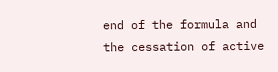end of the formula and the cessation of active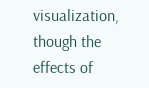visualization, though the effects of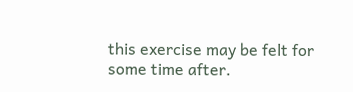this exercise may be felt for some time after.